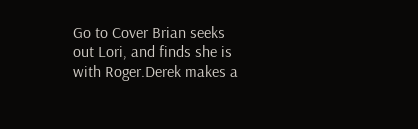Go to Cover Brian seeks out Lori, and finds she is with Roger.Derek makes a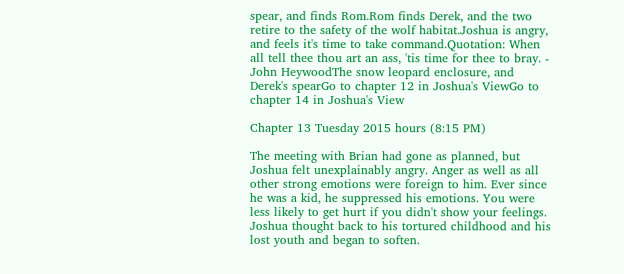spear, and finds Rom.Rom finds Derek, and the two retire to the safety of the wolf habitat.Joshua is angry, and feels it's time to take command.Quotation: When all tell thee thou art an ass, 'tis time for thee to bray. - John HeywoodThe snow leopard enclosure, and Derek's spearGo to chapter 12 in Joshua's ViewGo to chapter 14 in Joshua's View

Chapter 13 Tuesday 2015 hours (8:15 PM)

The meeting with Brian had gone as planned, but Joshua felt unexplainably angry. Anger as well as all other strong emotions were foreign to him. Ever since he was a kid, he suppressed his emotions. You were less likely to get hurt if you didn't show your feelings. Joshua thought back to his tortured childhood and his lost youth and began to soften.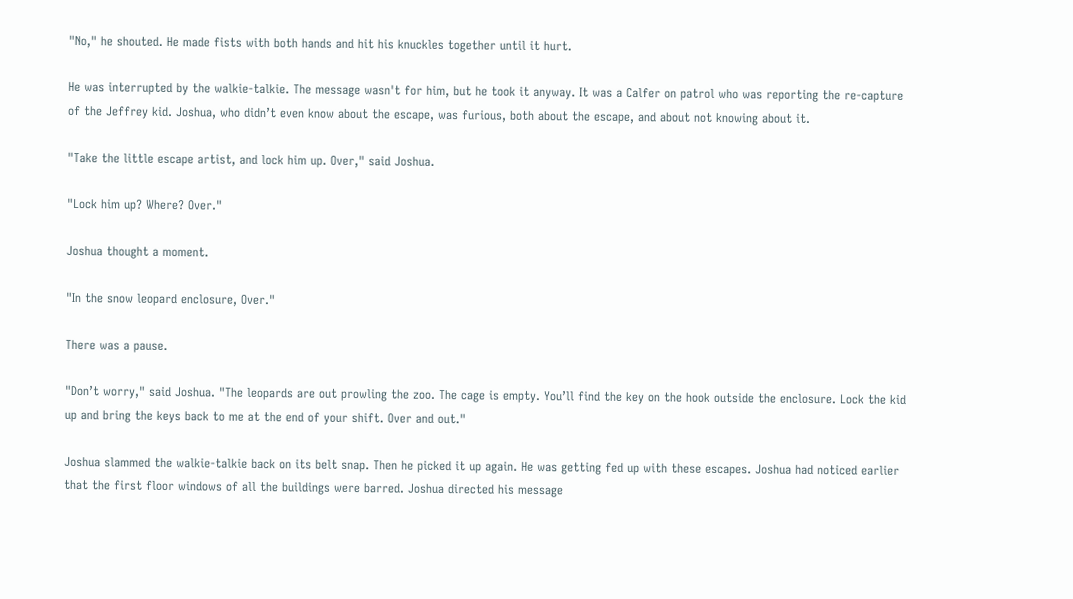"No," he shouted. He made fists with both hands and hit his knuckles together until it hurt.

He was interrupted by the walkie-talkie. The message wasn't for him, but he took it anyway. It was a Calfer on patrol who was reporting the re-capture of the Jeffrey kid. Joshua, who didn’t even know about the escape, was furious, both about the escape, and about not knowing about it.

"Take the little escape artist, and lock him up. Over," said Joshua.

"Lock him up? Where? Over."

Joshua thought a moment.

"In the snow leopard enclosure, Over."

There was a pause.

"Don’t worry," said Joshua. "The leopards are out prowling the zoo. The cage is empty. You’ll find the key on the hook outside the enclosure. Lock the kid up and bring the keys back to me at the end of your shift. Over and out."

Joshua slammed the walkie-talkie back on its belt snap. Then he picked it up again. He was getting fed up with these escapes. Joshua had noticed earlier that the first floor windows of all the buildings were barred. Joshua directed his message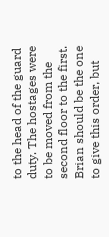to the head of the guard duty. The hostages were to be moved from the second floor to the first. Brian should be the one to give this order, but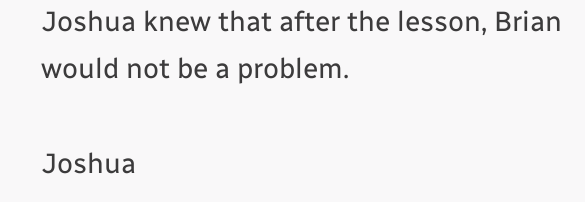Joshua knew that after the lesson, Brian would not be a problem.

Joshua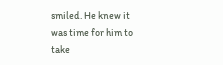smiled. He knew it was time for him to take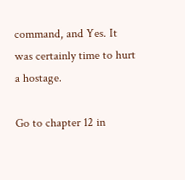command, and Yes. It was certainly time to hurt a hostage.

Go to chapter 12 in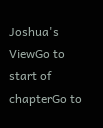Joshua's ViewGo to start of chapterGo to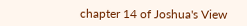chapter 14 of Joshua's View